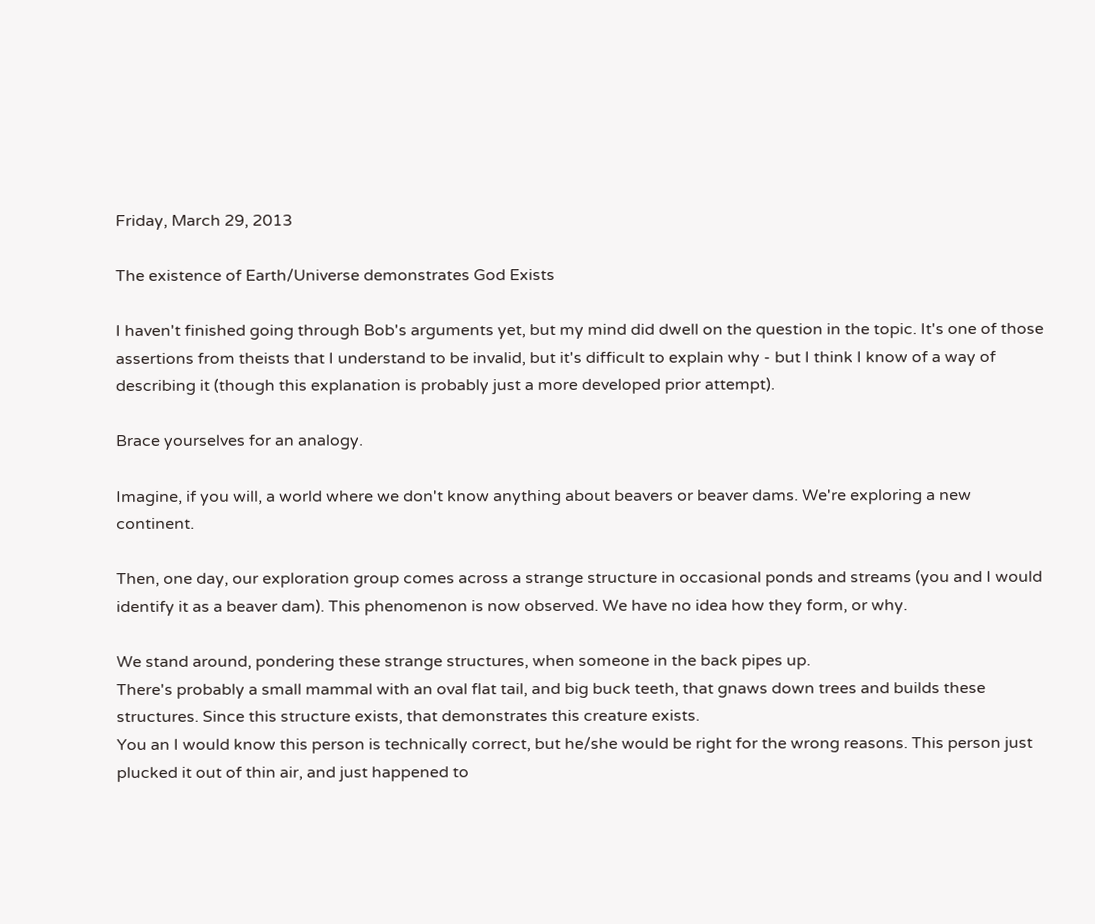Friday, March 29, 2013

The existence of Earth/Universe demonstrates God Exists

I haven't finished going through Bob's arguments yet, but my mind did dwell on the question in the topic. It's one of those assertions from theists that I understand to be invalid, but it's difficult to explain why - but I think I know of a way of describing it (though this explanation is probably just a more developed prior attempt).

Brace yourselves for an analogy.

Imagine, if you will, a world where we don't know anything about beavers or beaver dams. We're exploring a new continent.

Then, one day, our exploration group comes across a strange structure in occasional ponds and streams (you and I would identify it as a beaver dam). This phenomenon is now observed. We have no idea how they form, or why.

We stand around, pondering these strange structures, when someone in the back pipes up.
There's probably a small mammal with an oval flat tail, and big buck teeth, that gnaws down trees and builds these structures. Since this structure exists, that demonstrates this creature exists.
You an I would know this person is technically correct, but he/she would be right for the wrong reasons. This person just plucked it out of thin air, and just happened to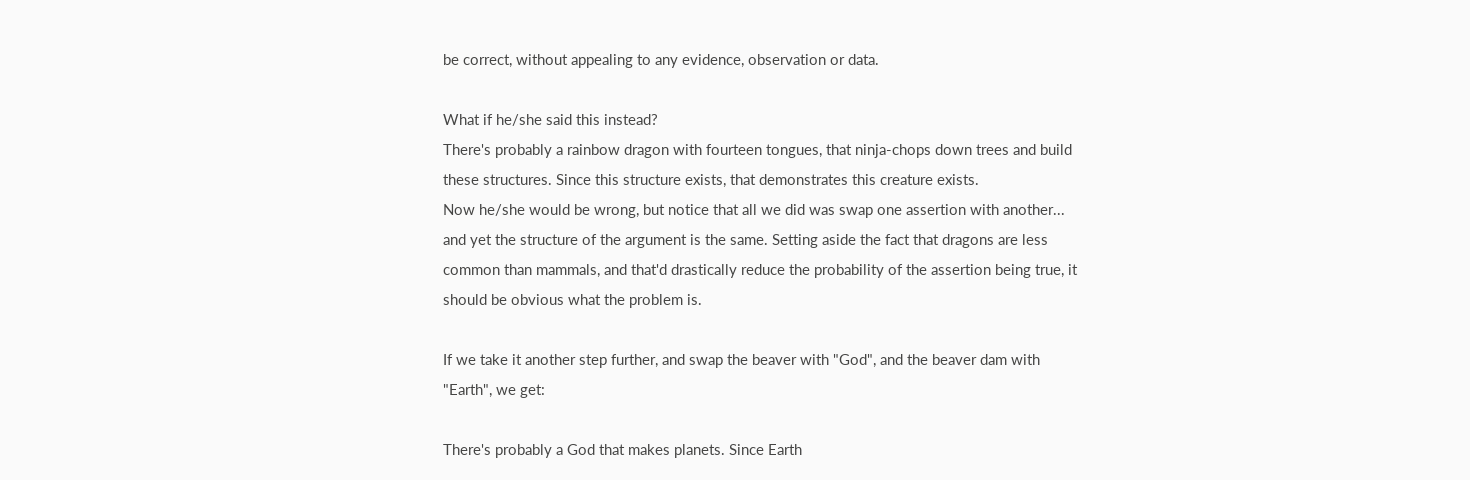be correct, without appealing to any evidence, observation or data.

What if he/she said this instead?
There's probably a rainbow dragon with fourteen tongues, that ninja-chops down trees and build these structures. Since this structure exists, that demonstrates this creature exists.
Now he/she would be wrong, but notice that all we did was swap one assertion with another... and yet the structure of the argument is the same. Setting aside the fact that dragons are less common than mammals, and that'd drastically reduce the probability of the assertion being true, it should be obvious what the problem is.

If we take it another step further, and swap the beaver with "God", and the beaver dam with "Earth", we get:

There's probably a God that makes planets. Since Earth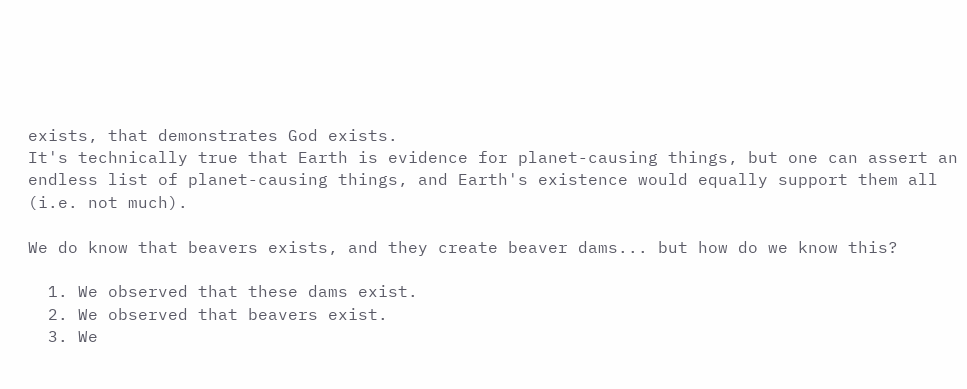exists, that demonstrates God exists.
It's technically true that Earth is evidence for planet-causing things, but one can assert an endless list of planet-causing things, and Earth's existence would equally support them all (i.e. not much).

We do know that beavers exists, and they create beaver dams... but how do we know this?

  1. We observed that these dams exist.
  2. We observed that beavers exist.
  3. We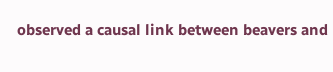observed a causal link between beavers and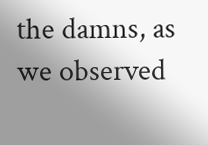the damns, as we observed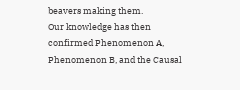beavers making them.
Our knowledge has then confirmed Phenomenon A, Phenomenon B, and the Causal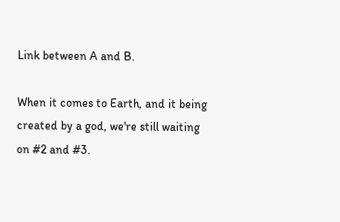Link between A and B.

When it comes to Earth, and it being created by a god, we're still waiting on #2 and #3.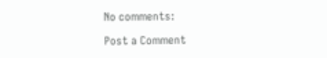No comments:

Post a Comment